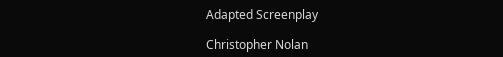Adapted Screenplay

Christopher Nolan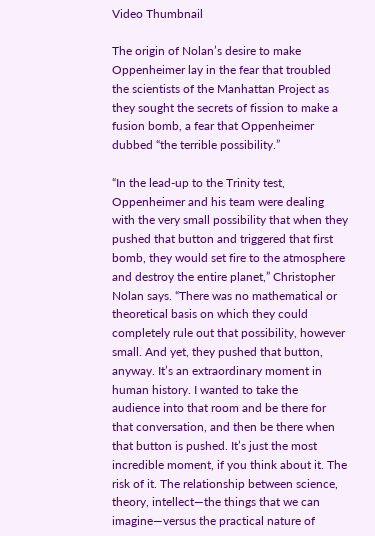Video Thumbnail

The origin of Nolan’s desire to make Oppenheimer lay in the fear that troubled the scientists of the Manhattan Project as they sought the secrets of fission to make a fusion bomb, a fear that Oppenheimer dubbed “the terrible possibility.”

“In the lead-up to the Trinity test, Oppenheimer and his team were dealing with the very small possibility that when they pushed that button and triggered that first bomb, they would set fire to the atmosphere and destroy the entire planet,” Christopher Nolan says. “There was no mathematical or theoretical basis on which they could completely rule out that possibility, however small. And yet, they pushed that button, anyway. It’s an extraordinary moment in human history. I wanted to take the audience into that room and be there for that conversation, and then be there when that button is pushed. It’s just the most incredible moment, if you think about it. The risk of it. The relationship between science, theory, intellect—the things that we can imagine—versus the practical nature of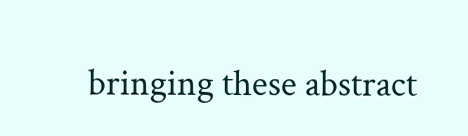bringing these abstract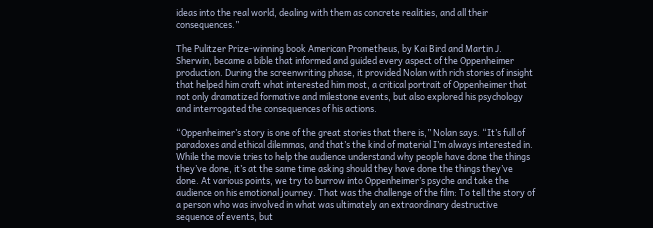ideas into the real world, dealing with them as concrete realities, and all their consequences.”

The Pulitzer Prize-winning book American Prometheus, by Kai Bird and Martin J. Sherwin, became a bible that informed and guided every aspect of the Oppenheimer production. During the screenwriting phase, it provided Nolan with rich stories of insight that helped him craft what interested him most, a critical portrait of Oppenheimer that not only dramatized formative and milestone events, but also explored his psychology and interrogated the consequences of his actions.

“Oppenheimer’s story is one of the great stories that there is,” Nolan says. “It’s full of paradoxes and ethical dilemmas, and that’s the kind of material I’m always interested in. While the movie tries to help the audience understand why people have done the things they’ve done, it’s at the same time asking should they have done the things they’ve done. At various points, we try to burrow into Oppenheimer’s psyche and take the audience on his emotional journey. That was the challenge of the film: To tell the story of a person who was involved in what was ultimately an extraordinary destructive sequence of events, but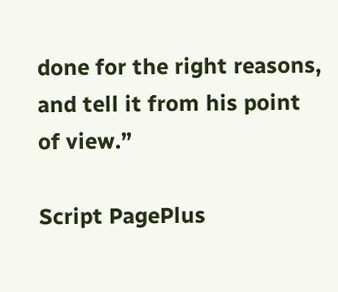done for the right reasons, and tell it from his point of view.”

Script PagePlus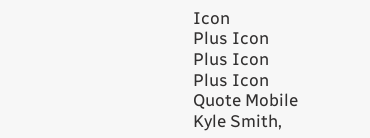Icon
Plus Icon
Plus Icon
Plus Icon
Quote Mobile
Kyle Smith,